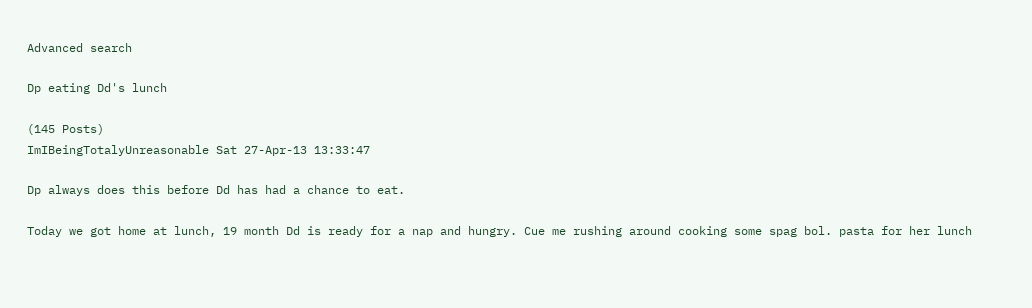Advanced search

Dp eating Dd's lunch

(145 Posts)
ImIBeingTotalyUnreasonable Sat 27-Apr-13 13:33:47

Dp always does this before Dd has had a chance to eat.

Today we got home at lunch, 19 month Dd is ready for a nap and hungry. Cue me rushing around cooking some spag bol. pasta for her lunch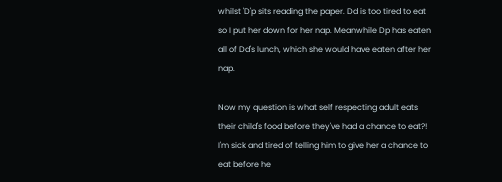whilst 'D'p sits reading the paper. Dd is too tired to eat so I put her down for her nap. Meanwhile Dp has eaten all of Dd's lunch, which she would have eaten after her nap.

Now my question is what self respecting adult eats their child's food before they've had a chance to eat?! I'm sick and tired of telling him to give her a chance to eat before he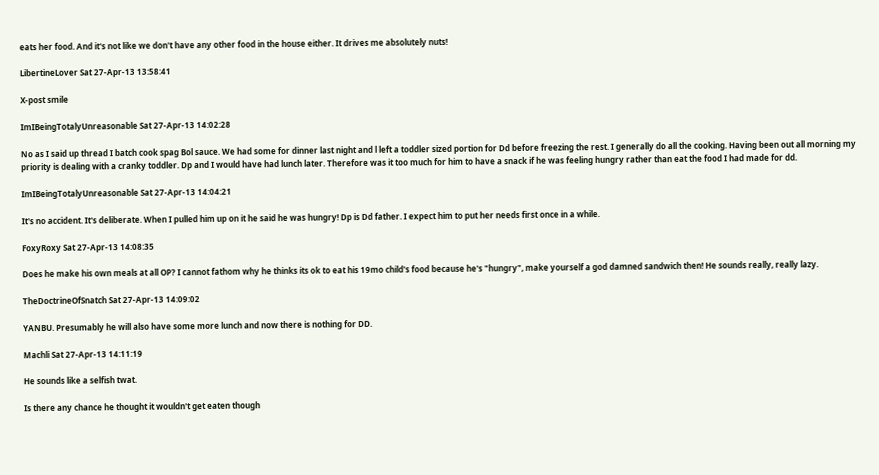eats her food. And it's not like we don't have any other food in the house either. It drives me absolutely nuts!

LibertineLover Sat 27-Apr-13 13:58:41

X-post smile

ImIBeingTotalyUnreasonable Sat 27-Apr-13 14:02:28

No as I said up thread I batch cook spag Bol sauce. We had some for dinner last night and l left a toddler sized portion for Dd before freezing the rest. I generally do all the cooking. Having been out all morning my priority is dealing with a cranky toddler. Dp and I would have had lunch later. Therefore was it too much for him to have a snack if he was feeling hungry rather than eat the food I had made for dd.

ImIBeingTotalyUnreasonable Sat 27-Apr-13 14:04:21

It's no accident. It's deliberate. When I pulled him up on it he said he was hungry! Dp is Dd father. I expect him to put her needs first once in a while.

FoxyRoxy Sat 27-Apr-13 14:08:35

Does he make his own meals at all OP? I cannot fathom why he thinks its ok to eat his 19mo child's food because he's "hungry", make yourself a god damned sandwich then! He sounds really, really lazy.

TheDoctrineOfSnatch Sat 27-Apr-13 14:09:02

YANBU. Presumably he will also have some more lunch and now there is nothing for DD.

Machli Sat 27-Apr-13 14:11:19

He sounds like a selfish twat.

Is there any chance he thought it wouldn't get eaten though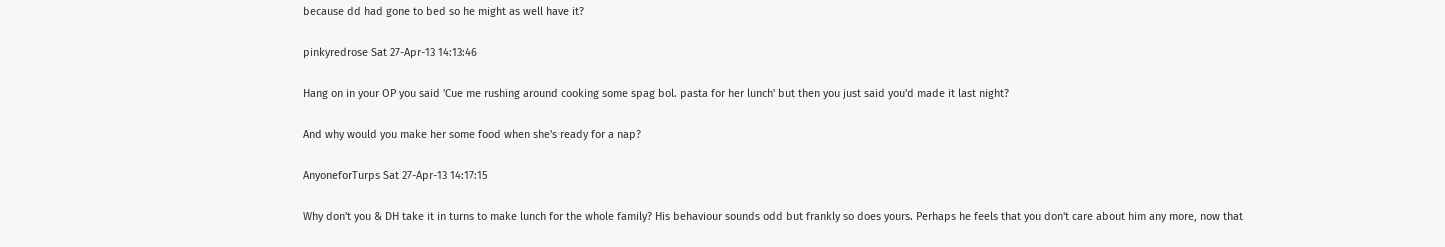because dd had gone to bed so he might as well have it?

pinkyredrose Sat 27-Apr-13 14:13:46

Hang on in your OP you said 'Cue me rushing around cooking some spag bol. pasta for her lunch' but then you just said you'd made it last night?

And why would you make her some food when she's ready for a nap?

AnyoneforTurps Sat 27-Apr-13 14:17:15

Why don't you & DH take it in turns to make lunch for the whole family? His behaviour sounds odd but frankly so does yours. Perhaps he feels that you don't care about him any more, now that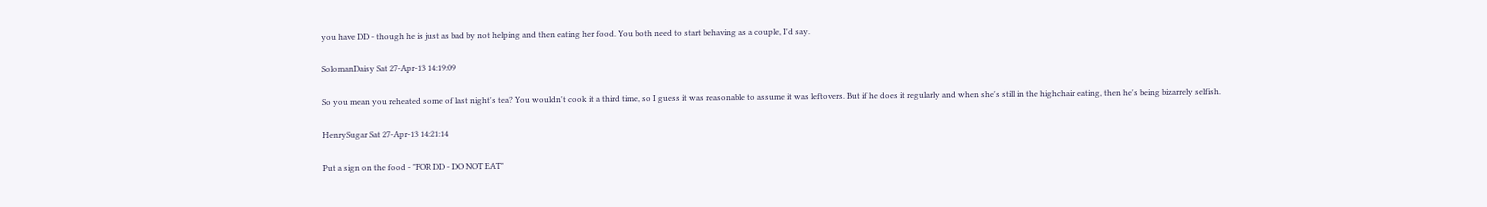you have DD - though he is just as bad by not helping and then eating her food. You both need to start behaving as a couple, I'd say.

SolomanDaisy Sat 27-Apr-13 14:19:09

So you mean you reheated some of last night's tea? You wouldn't cook it a third time, so I guess it was reasonable to assume it was leftovers. But if he does it regularly and when she's still in the highchair eating, then he's being bizarrely selfish.

HenrySugar Sat 27-Apr-13 14:21:14

Put a sign on the food - "FOR DD - DO NOT EAT"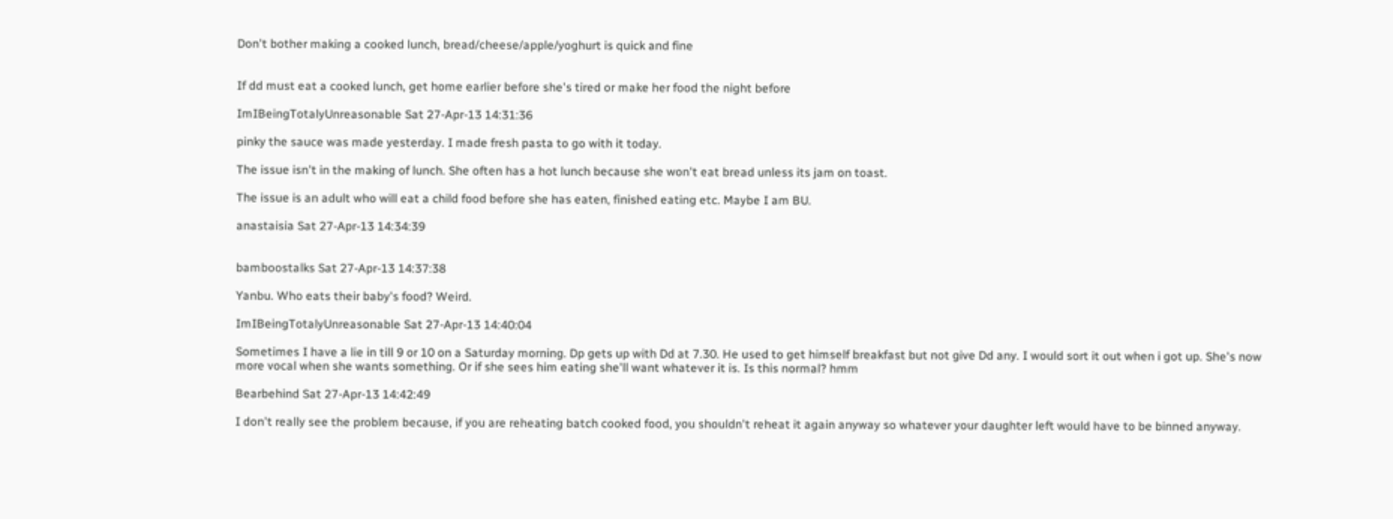Don't bother making a cooked lunch, bread/cheese/apple/yoghurt is quick and fine


If dd must eat a cooked lunch, get home earlier before she's tired or make her food the night before

ImIBeingTotalyUnreasonable Sat 27-Apr-13 14:31:36

pinky the sauce was made yesterday. I made fresh pasta to go with it today.

The issue isn't in the making of lunch. She often has a hot lunch because she won't eat bread unless its jam on toast.

The issue is an adult who will eat a child food before she has eaten, finished eating etc. Maybe I am BU.

anastaisia Sat 27-Apr-13 14:34:39


bamboostalks Sat 27-Apr-13 14:37:38

Yanbu. Who eats their baby's food? Weird.

ImIBeingTotalyUnreasonable Sat 27-Apr-13 14:40:04

Sometimes I have a lie in till 9 or 10 on a Saturday morning. Dp gets up with Dd at 7.30. He used to get himself breakfast but not give Dd any. I would sort it out when i got up. She's now more vocal when she wants something. Or if she sees him eating she'll want whatever it is. Is this normal? hmm

Bearbehind Sat 27-Apr-13 14:42:49

I don't really see the problem because, if you are reheating batch cooked food, you shouldn't reheat it again anyway so whatever your daughter left would have to be binned anyway.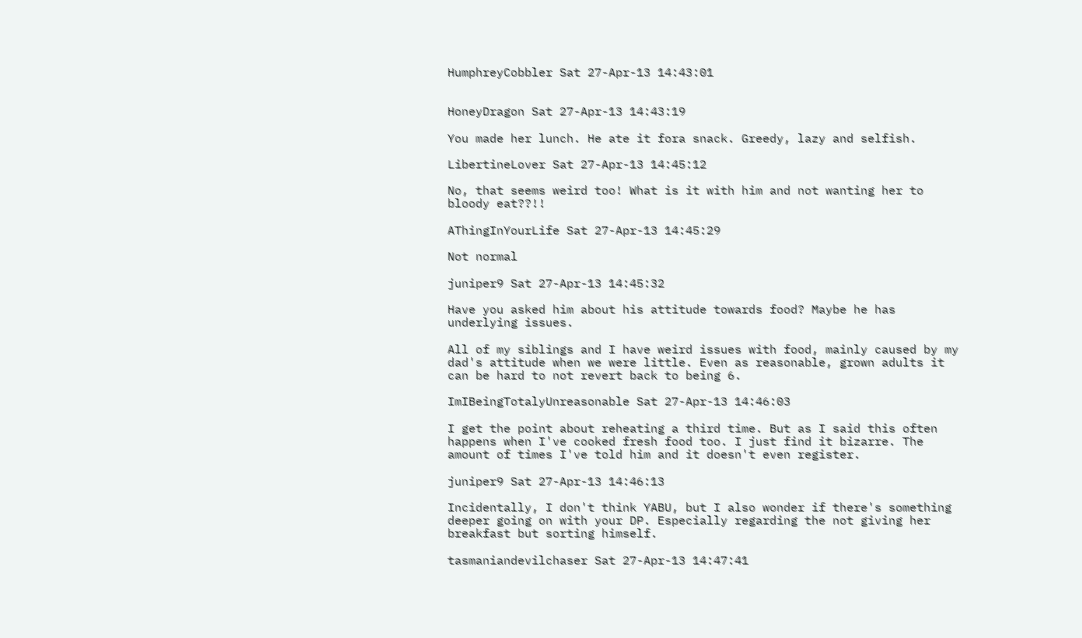HumphreyCobbler Sat 27-Apr-13 14:43:01


HoneyDragon Sat 27-Apr-13 14:43:19

You made her lunch. He ate it fora snack. Greedy, lazy and selfish.

LibertineLover Sat 27-Apr-13 14:45:12

No, that seems weird too! What is it with him and not wanting her to bloody eat??!!

AThingInYourLife Sat 27-Apr-13 14:45:29

Not normal

juniper9 Sat 27-Apr-13 14:45:32

Have you asked him about his attitude towards food? Maybe he has underlying issues.

All of my siblings and I have weird issues with food, mainly caused by my dad's attitude when we were little. Even as reasonable, grown adults it can be hard to not revert back to being 6.

ImIBeingTotalyUnreasonable Sat 27-Apr-13 14:46:03

I get the point about reheating a third time. But as I said this often happens when I've cooked fresh food too. I just find it bizarre. The amount of times I've told him and it doesn't even register.

juniper9 Sat 27-Apr-13 14:46:13

Incidentally, I don't think YABU, but I also wonder if there's something deeper going on with your DP. Especially regarding the not giving her breakfast but sorting himself.

tasmaniandevilchaser Sat 27-Apr-13 14:47:41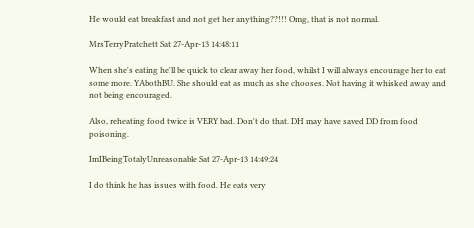He would eat breakfast and not get her anything??!!! Omg, that is not normal.

MrsTerryPratchett Sat 27-Apr-13 14:48:11

When she's eating he'll be quick to clear away her food, whilst I will always encourage her to eat some more. YAbothBU. She should eat as much as she chooses. Not having it whisked away and not being encouraged.

Also, reheating food twice is VERY bad. Don't do that. DH may have saved DD from food poisoning.

ImIBeingTotalyUnreasonable Sat 27-Apr-13 14:49:24

I do think he has issues with food. He eats very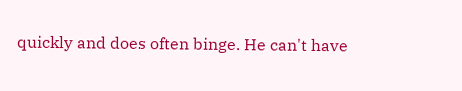quickly and does often binge. He can't have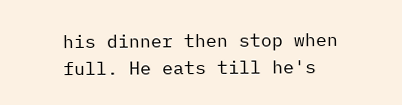his dinner then stop when full. He eats till he's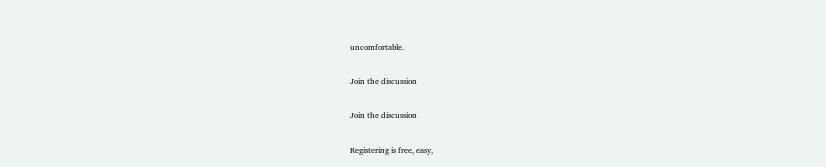uncomfortable.

Join the discussion

Join the discussion

Registering is free, easy,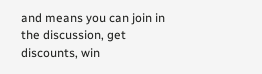and means you can join in the discussion, get discounts, win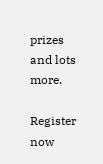prizes and lots more.

Register now